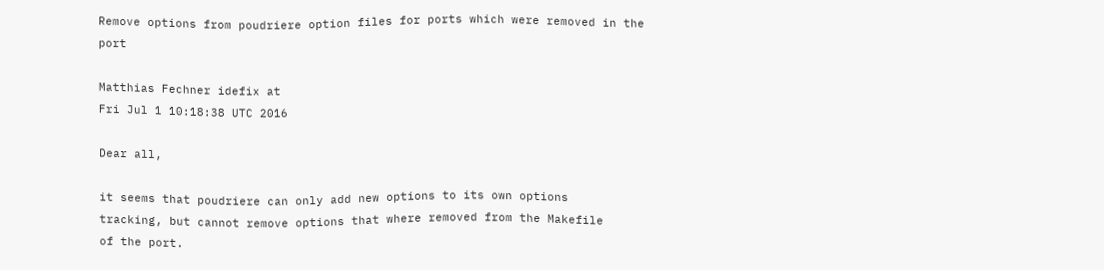Remove options from poudriere option files for ports which were removed in the port

Matthias Fechner idefix at
Fri Jul 1 10:18:38 UTC 2016

Dear all,

it seems that poudriere can only add new options to its own options
tracking, but cannot remove options that where removed from the Makefile
of the port.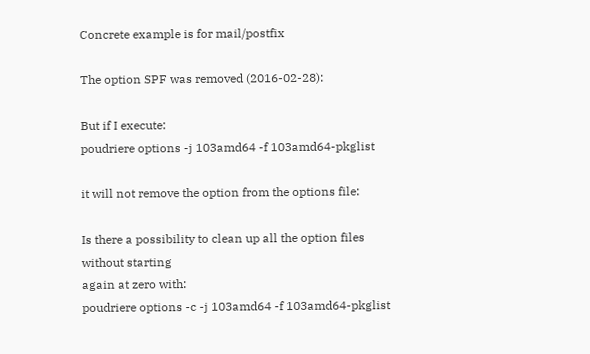Concrete example is for mail/postfix

The option SPF was removed (2016-02-28):

But if I execute:
poudriere options -j 103amd64 -f 103amd64-pkglist

it will not remove the option from the options file:

Is there a possibility to clean up all the option files without starting
again at zero with:
poudriere options -c -j 103amd64 -f 103amd64-pkglist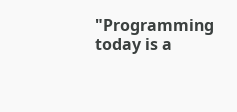"Programming today is a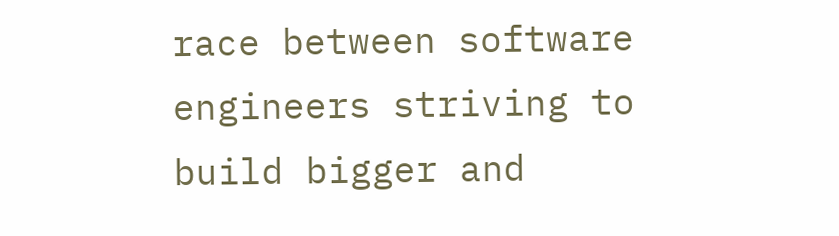race between software engineers striving to
build bigger and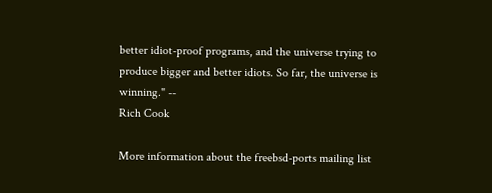better idiot-proof programs, and the universe trying to
produce bigger and better idiots. So far, the universe is winning." --
Rich Cook

More information about the freebsd-ports mailing list